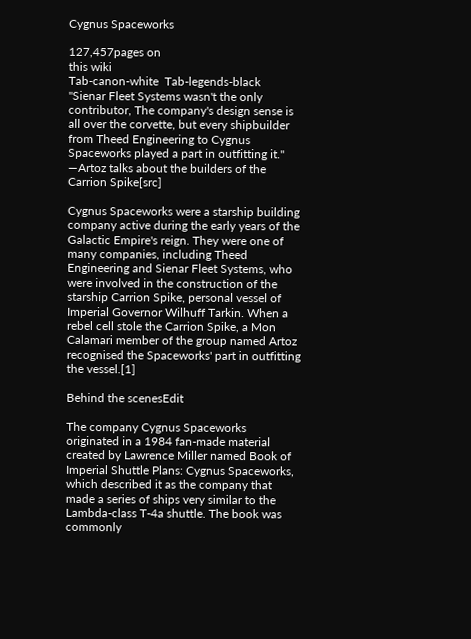Cygnus Spaceworks

127,457pages on
this wiki
Tab-canon-white  Tab-legends-black
"Sienar Fleet Systems wasn't the only contributor, The company's design sense is all over the corvette, but every shipbuilder from Theed Engineering to Cygnus Spaceworks played a part in outfitting it."
―Artoz talks about the builders of the Carrion Spike[src]

Cygnus Spaceworks were a starship building company active during the early years of the Galactic Empire's reign. They were one of many companies, including Theed Engineering and Sienar Fleet Systems, who were involved in the construction of the starship Carrion Spike, personal vessel of Imperial Governor Wilhuff Tarkin. When a rebel cell stole the Carrion Spike, a Mon Calamari member of the group named Artoz recognised the Spaceworks' part in outfitting the vessel.[1]

Behind the scenesEdit

The company Cygnus Spaceworks originated in a 1984 fan-made material created by Lawrence Miller named Book of Imperial Shuttle Plans: Cygnus Spaceworks, which described it as the company that made a series of ships very similar to the Lambda-class T-4a shuttle. The book was commonly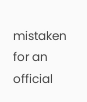mistaken for an official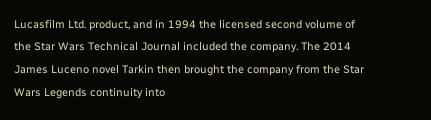Lucasfilm Ltd. product, and in 1994 the licensed second volume of the Star Wars Technical Journal included the company. The 2014 James Luceno novel Tarkin then brought the company from the Star Wars Legends continuity into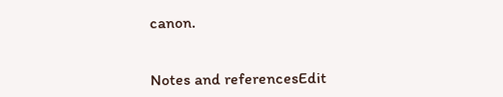canon.


Notes and referencesEdit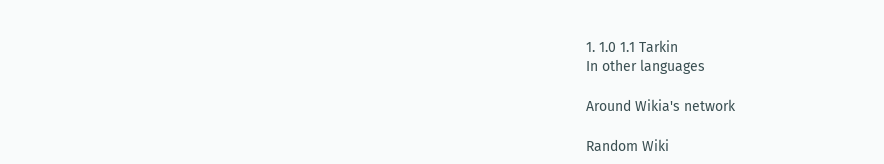1. 1.0 1.1 Tarkin
In other languages

Around Wikia's network

Random Wiki